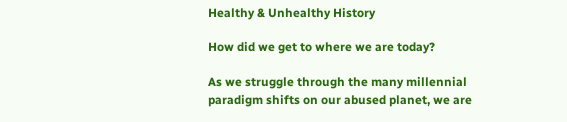Healthy & Unhealthy History

How did we get to where we are today?

As we struggle through the many millennial paradigm shifts on our abused planet, we are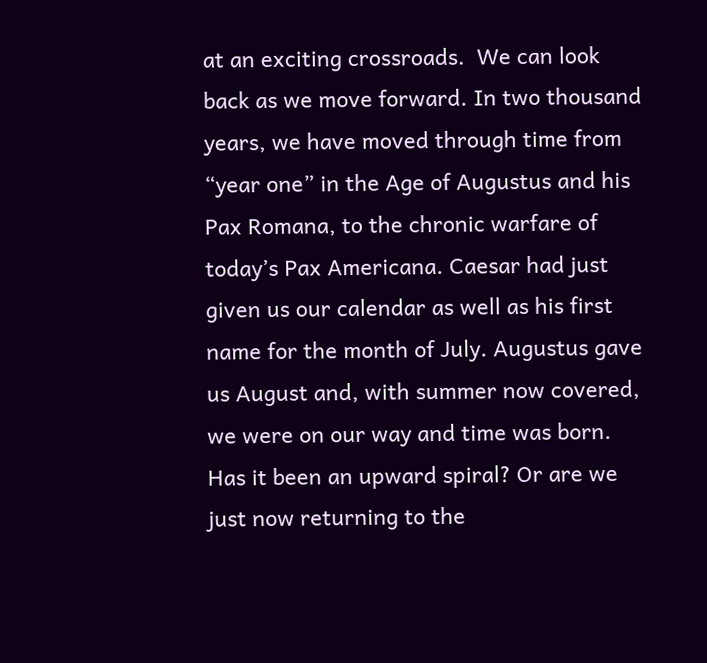at an exciting crossroads.  We can look back as we move forward. In two thousand years, we have moved through time from “year one” in the Age of Augustus and his Pax Romana, to the chronic warfare of today’s Pax Americana. Caesar had just given us our calendar as well as his first name for the month of July. Augustus gave us August and, with summer now covered, we were on our way and time was born. Has it been an upward spiral? Or are we just now returning to the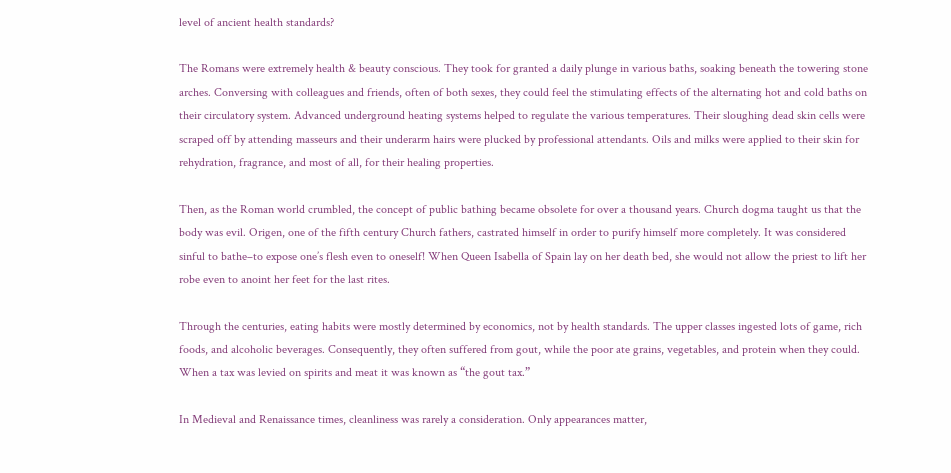level of ancient health standards?

The Romans were extremely health & beauty conscious. They took for granted a daily plunge in various baths, soaking beneath the towering stone arches. Conversing with colleagues and friends, often of both sexes, they could feel the stimulating effects of the alternating hot and cold baths on their circulatory system. Advanced underground heating systems helped to regulate the various temperatures. Their sloughing dead skin cells were scraped off by attending masseurs and their underarm hairs were plucked by professional attendants. Oils and milks were applied to their skin for rehydration, fragrance, and most of all, for their healing properties.

Then, as the Roman world crumbled, the concept of public bathing became obsolete for over a thousand years. Church dogma taught us that the body was evil. Origen, one of the fifth century Church fathers, castrated himself in order to purify himself more completely. It was considered sinful to bathe–to expose one’s flesh even to oneself! When Queen Isabella of Spain lay on her death bed, she would not allow the priest to lift her robe even to anoint her feet for the last rites.

Through the centuries, eating habits were mostly determined by economics, not by health standards. The upper classes ingested lots of game, rich foods, and alcoholic beverages. Consequently, they often suffered from gout, while the poor ate grains, vegetables, and protein when they could. When a tax was levied on spirits and meat it was known as “the gout tax.”

In Medieval and Renaissance times, cleanliness was rarely a consideration. Only appearances matter,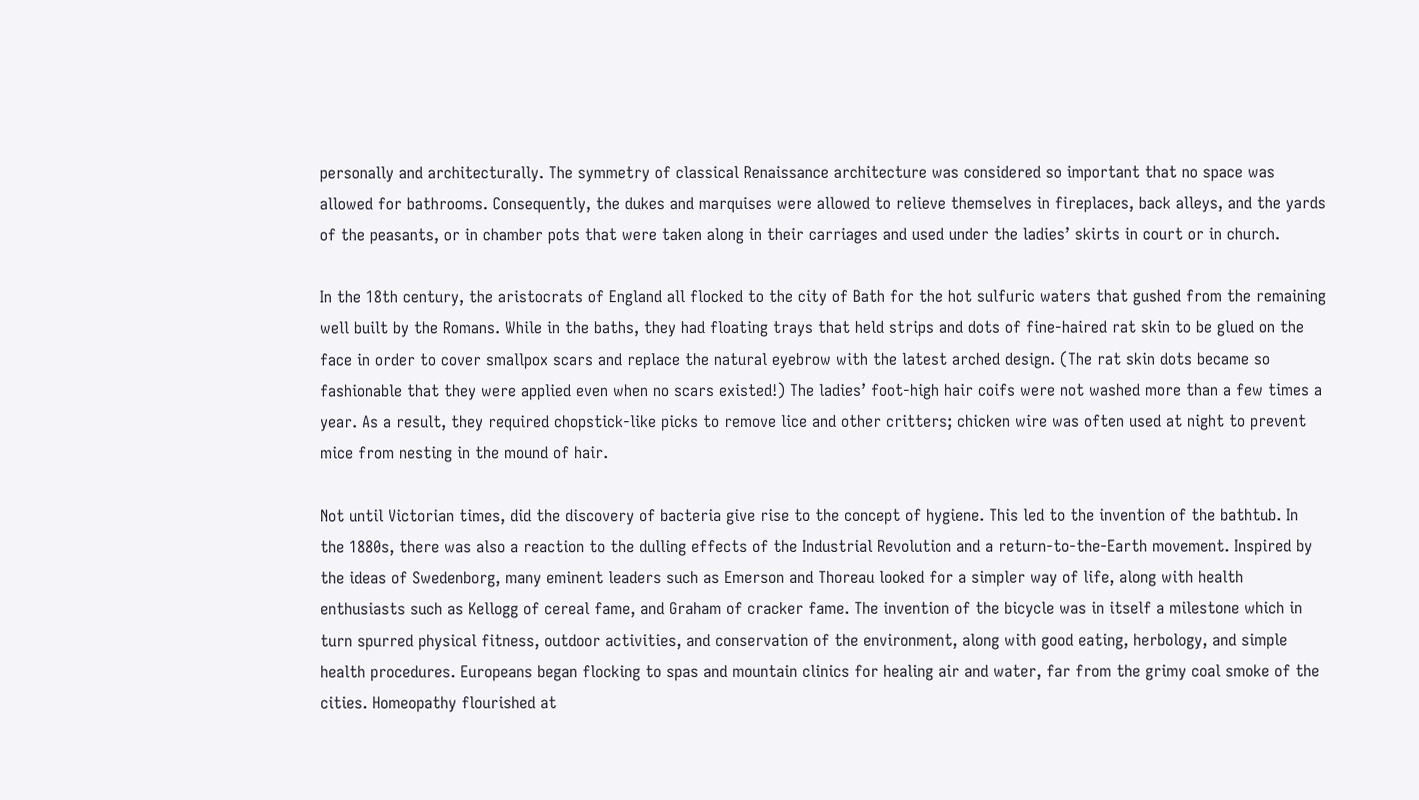personally and architecturally. The symmetry of classical Renaissance architecture was considered so important that no space was allowed for bathrooms. Consequently, the dukes and marquises were allowed to relieve themselves in fireplaces, back alleys, and the yards of the peasants, or in chamber pots that were taken along in their carriages and used under the ladies’ skirts in court or in church.

In the 18th century, the aristocrats of England all flocked to the city of Bath for the hot sulfuric waters that gushed from the remaining well built by the Romans. While in the baths, they had floating trays that held strips and dots of fine-haired rat skin to be glued on the face in order to cover smallpox scars and replace the natural eyebrow with the latest arched design. (The rat skin dots became so fashionable that they were applied even when no scars existed!) The ladies’ foot-high hair coifs were not washed more than a few times a year. As a result, they required chopstick-like picks to remove lice and other critters; chicken wire was often used at night to prevent mice from nesting in the mound of hair.

Not until Victorian times, did the discovery of bacteria give rise to the concept of hygiene. This led to the invention of the bathtub. In the 1880s, there was also a reaction to the dulling effects of the Industrial Revolution and a return-to-the-Earth movement. Inspired by the ideas of Swedenborg, many eminent leaders such as Emerson and Thoreau looked for a simpler way of life, along with health enthusiasts such as Kellogg of cereal fame, and Graham of cracker fame. The invention of the bicycle was in itself a milestone which in turn spurred physical fitness, outdoor activities, and conservation of the environment, along with good eating, herbology, and simple health procedures. Europeans began flocking to spas and mountain clinics for healing air and water, far from the grimy coal smoke of the cities. Homeopathy flourished at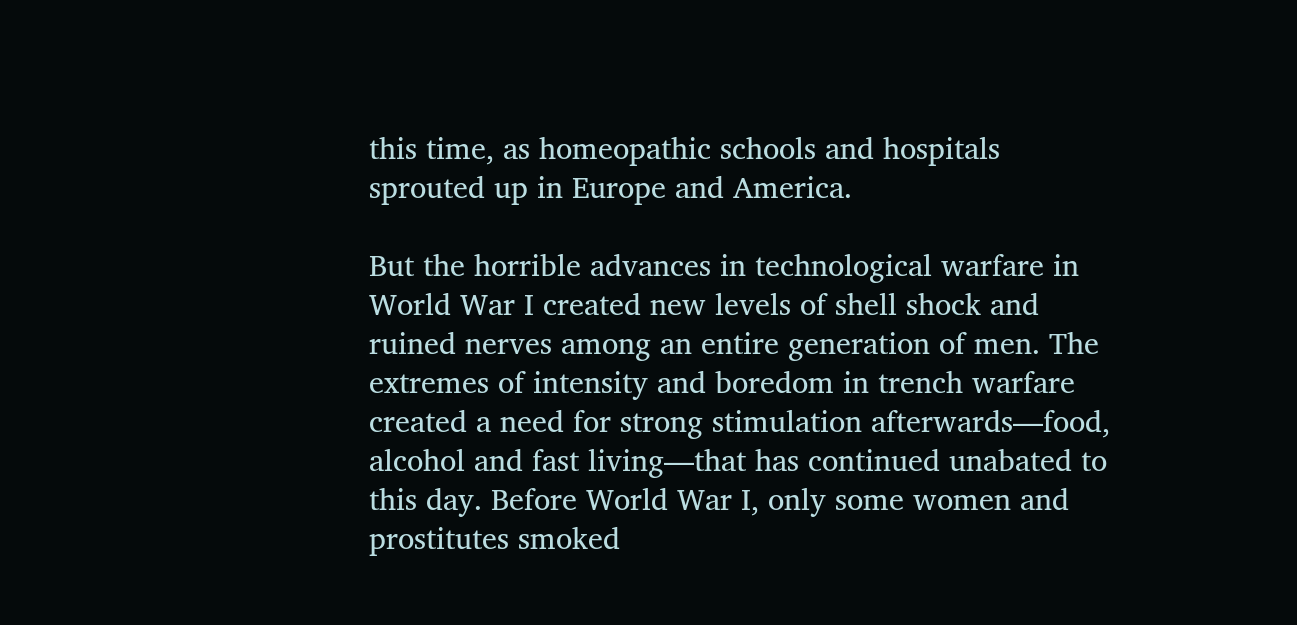this time, as homeopathic schools and hospitals sprouted up in Europe and America.

But the horrible advances in technological warfare in World War I created new levels of shell shock and ruined nerves among an entire generation of men. The extremes of intensity and boredom in trench warfare created a need for strong stimulation afterwards—food, alcohol and fast living—that has continued unabated to this day. Before World War I, only some women and prostitutes smoked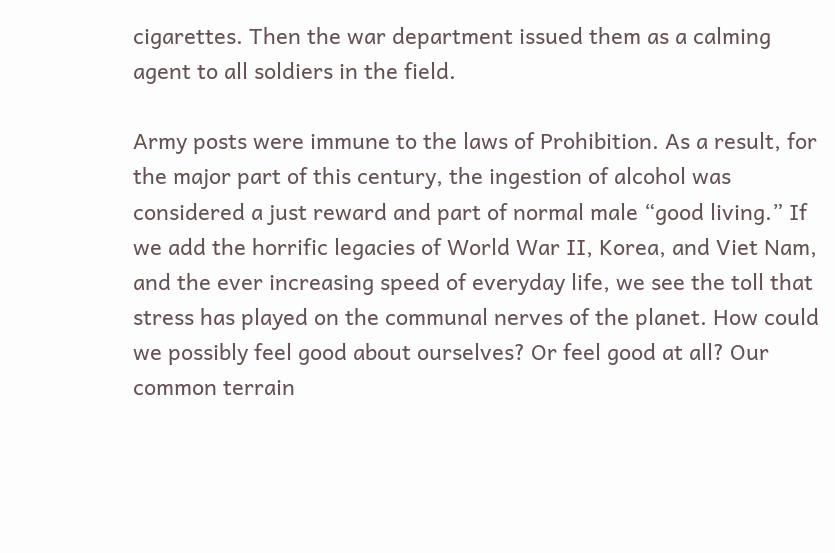cigarettes. Then the war department issued them as a calming agent to all soldiers in the field.

Army posts were immune to the laws of Prohibition. As a result, for the major part of this century, the ingestion of alcohol was considered a just reward and part of normal male “good living.” If we add the horrific legacies of World War II, Korea, and Viet Nam, and the ever increasing speed of everyday life, we see the toll that stress has played on the communal nerves of the planet. How could we possibly feel good about ourselves? Or feel good at all? Our common terrain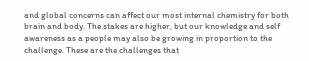and global concerns can affect our most internal chemistry for both brain and body. The stakes are higher, but our knowledge and self awareness as a people may also be growing in proportion to the challenge. These are the challenges that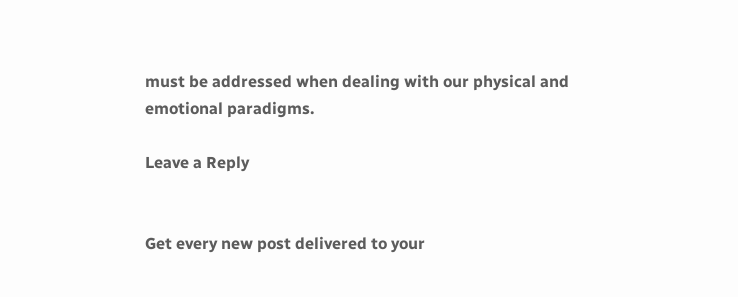must be addressed when dealing with our physical and emotional paradigms.

Leave a Reply


Get every new post delivered to your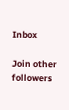Inbox

Join other followers